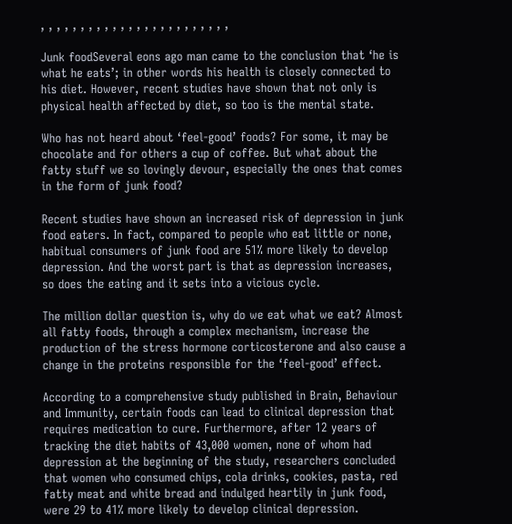, , , , , , , , , , , , , , , , , , , , , , , ,

Junk foodSeveral eons ago man came to the conclusion that ‘he is what he eats’; in other words his health is closely connected to his diet. However, recent studies have shown that not only is physical health affected by diet, so too is the mental state.

Who has not heard about ‘feel-good’ foods? For some, it may be chocolate and for others a cup of coffee. But what about the fatty stuff we so lovingly devour, especially the ones that comes in the form of junk food?

Recent studies have shown an increased risk of depression in junk food eaters. In fact, compared to people who eat little or none, habitual consumers of junk food are 51% more likely to develop depression. And the worst part is that as depression increases, so does the eating and it sets into a vicious cycle.

The million dollar question is, why do we eat what we eat? Almost all fatty foods, through a complex mechanism, increase the production of the stress hormone corticosterone and also cause a change in the proteins responsible for the ‘feel-good’ effect.

According to a comprehensive study published in Brain, Behaviour and Immunity, certain foods can lead to clinical depression that requires medication to cure. Furthermore, after 12 years of tracking the diet habits of 43,000 women, none of whom had depression at the beginning of the study, researchers concluded that women who consumed chips, cola drinks, cookies, pasta, red fatty meat and white bread and indulged heartily in junk food, were 29 to 41% more likely to develop clinical depression.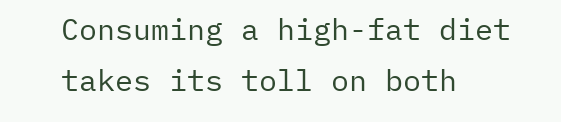Consuming a high-fat diet takes its toll on both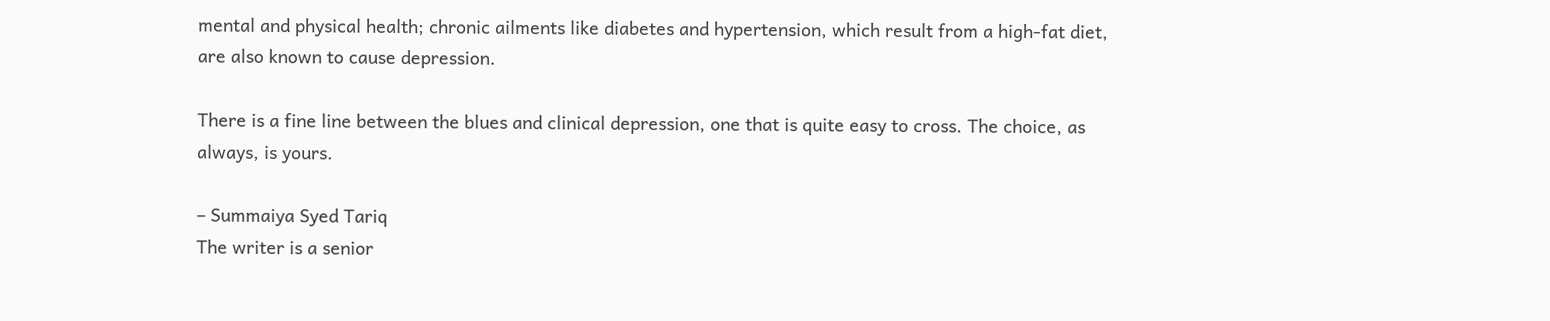mental and physical health; chronic ailments like diabetes and hypertension, which result from a high-fat diet, are also known to cause depression.

There is a fine line between the blues and clinical depression, one that is quite easy to cross. The choice, as always, is yours.

– Summaiya Syed Tariq
The writer is a senior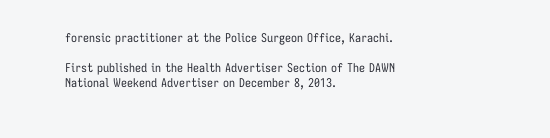forensic practitioner at the Police Surgeon Office, Karachi.

First published in the Health Advertiser Section of The DAWN National Weekend Advertiser on December 8, 2013.